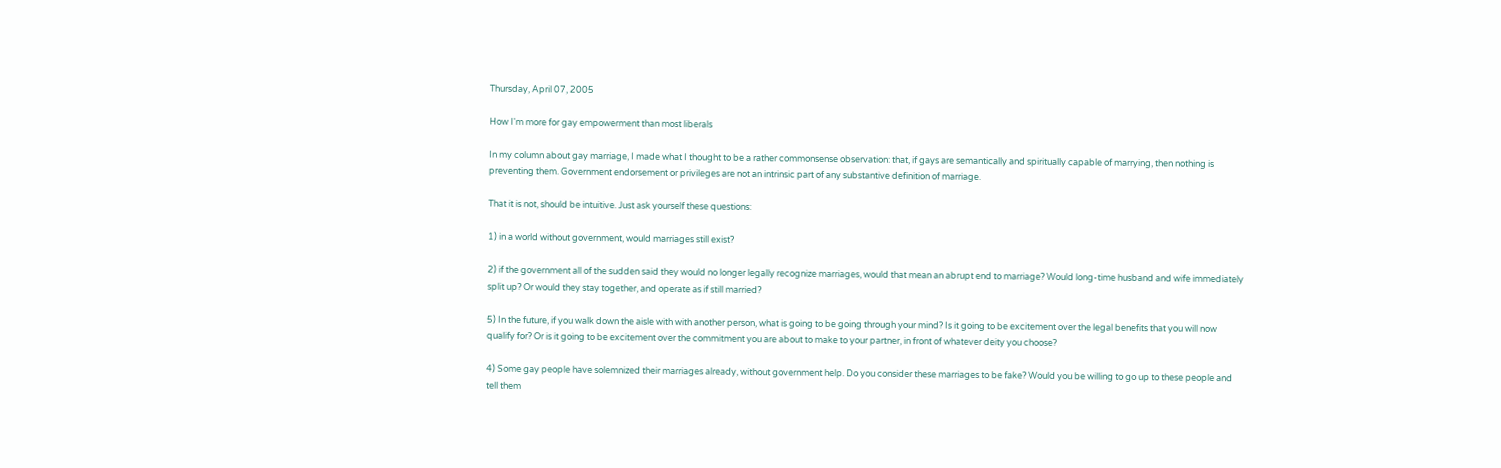Thursday, April 07, 2005

How I'm more for gay empowerment than most liberals

In my column about gay marriage, I made what I thought to be a rather commonsense observation: that, if gays are semantically and spiritually capable of marrying, then nothing is preventing them. Government endorsement or privileges are not an intrinsic part of any substantive definition of marriage.

That it is not, should be intuitive. Just ask yourself these questions:

1) in a world without government, would marriages still exist?

2) if the government all of the sudden said they would no longer legally recognize marriages, would that mean an abrupt end to marriage? Would long-time husband and wife immediately split up? Or would they stay together, and operate as if still married?

5) In the future, if you walk down the aisle with with another person, what is going to be going through your mind? Is it going to be excitement over the legal benefits that you will now qualify for? Or is it going to be excitement over the commitment you are about to make to your partner, in front of whatever deity you choose?

4) Some gay people have solemnized their marriages already, without government help. Do you consider these marriages to be fake? Would you be willing to go up to these people and tell them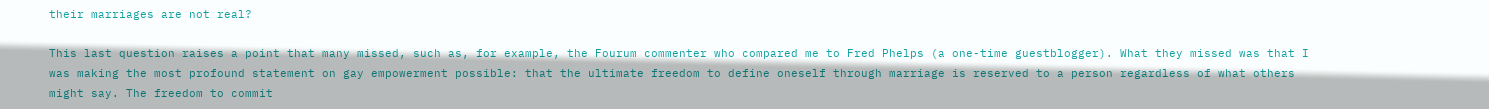their marriages are not real?

This last question raises a point that many missed, such as, for example, the Fourum commenter who compared me to Fred Phelps (a one-time guestblogger). What they missed was that I was making the most profound statement on gay empowerment possible: that the ultimate freedom to define oneself through marriage is reserved to a person regardless of what others might say. The freedom to commit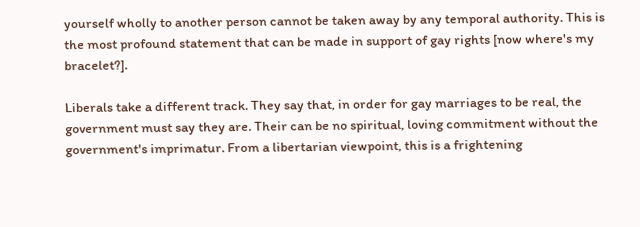yourself wholly to another person cannot be taken away by any temporal authority. This is the most profound statement that can be made in support of gay rights [now where's my bracelet?].

Liberals take a different track. They say that, in order for gay marriages to be real, the government must say they are. Their can be no spiritual, loving commitment without the government's imprimatur. From a libertarian viewpoint, this is a frightening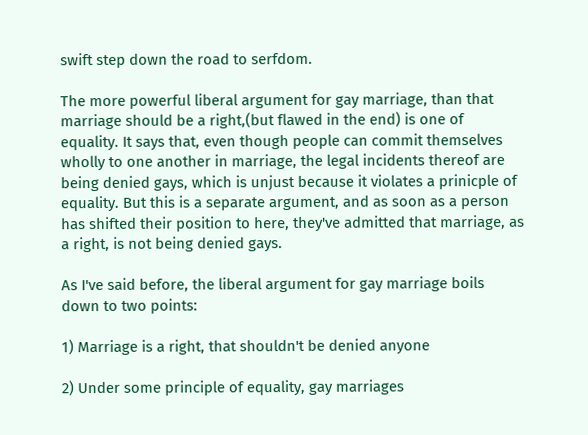swift step down the road to serfdom.

The more powerful liberal argument for gay marriage, than that marriage should be a right,(but flawed in the end) is one of equality. It says that, even though people can commit themselves wholly to one another in marriage, the legal incidents thereof are being denied gays, which is unjust because it violates a prinicple of equality. But this is a separate argument, and as soon as a person has shifted their position to here, they've admitted that marriage, as a right, is not being denied gays.

As I've said before, the liberal argument for gay marriage boils down to two points:

1) Marriage is a right, that shouldn't be denied anyone

2) Under some principle of equality, gay marriages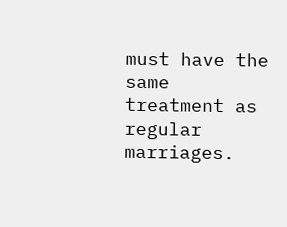must have the same treatment as regular marriages.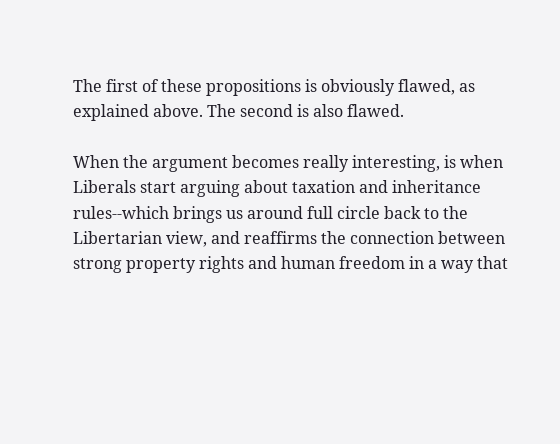The first of these propositions is obviously flawed, as explained above. The second is also flawed.

When the argument becomes really interesting, is when Liberals start arguing about taxation and inheritance rules--which brings us around full circle back to the Libertarian view, and reaffirms the connection between strong property rights and human freedom in a way that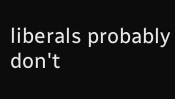liberals probably don't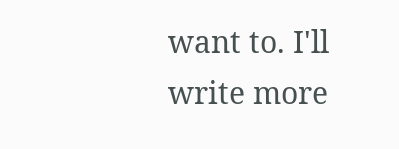want to. I'll write more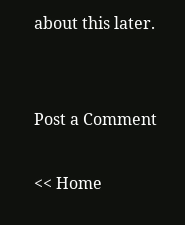about this later.


Post a Comment

<< Home